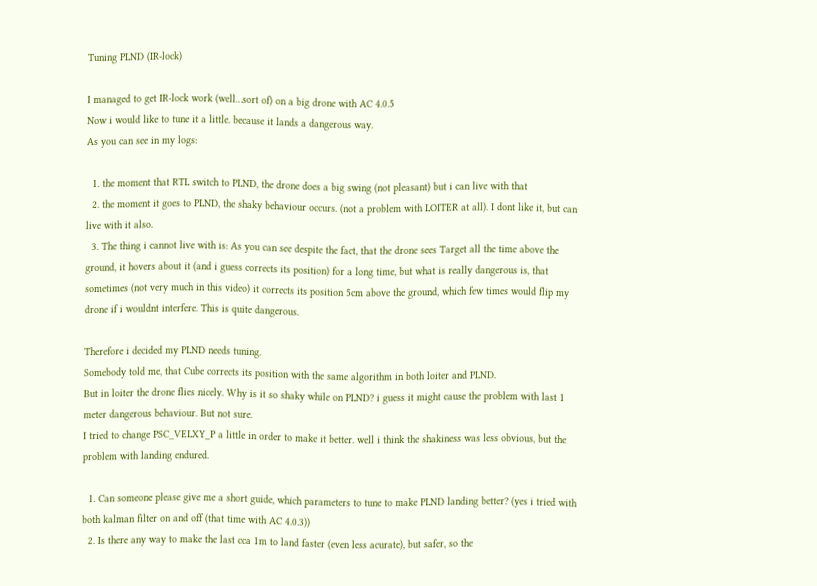Tuning PLND (IR-lock)

I managed to get IR-lock work (well…sort of) on a big drone with AC 4.0.5
Now i would like to tune it a little. because it lands a dangerous way.
As you can see in my logs:

  1. the moment that RTL switch to PLND, the drone does a big swing (not pleasant) but i can live with that
  2. the moment it goes to PLND, the shaky behaviour occurs. (not a problem with LOITER at all). I dont like it, but can live with it also.
  3. The thing i cannot live with is: As you can see despite the fact, that the drone sees Target all the time above the ground, it hovers about it (and i guess corrects its position) for a long time, but what is really dangerous is, that sometimes (not very much in this video) it corrects its position 5cm above the ground, which few times would flip my drone if i wouldnt interfere. This is quite dangerous.

Therefore i decided my PLND needs tuning.
Somebody told me, that Cube corrects its position with the same algorithm in both loiter and PLND.
But in loiter the drone flies nicely. Why is it so shaky while on PLND? i guess it might cause the problem with last 1 meter dangerous behaviour. But not sure.
I tried to change PSC_VELXY_P a little in order to make it better. well i think the shakiness was less obvious, but the problem with landing endured.

  1. Can someone please give me a short guide, which parameters to tune to make PLND landing better? (yes i tried with both kalman filter on and off (that time with AC 4.0.3))
  2. Is there any way to make the last cca 1m to land faster (even less acurate), but safer, so the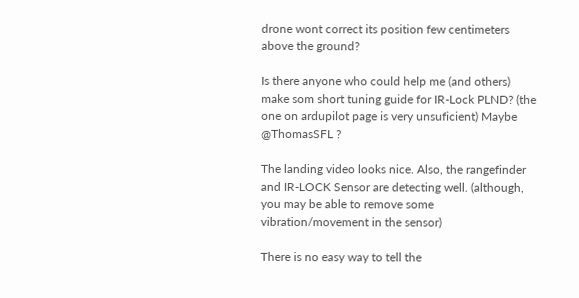drone wont correct its position few centimeters above the ground?

Is there anyone who could help me (and others) make som short tuning guide for IR-Lock PLND? (the one on ardupilot page is very unsuficient) Maybe @ThomasSFL ?

The landing video looks nice. Also, the rangefinder and IR-LOCK Sensor are detecting well. (although, you may be able to remove some vibration/movement in the sensor)

There is no easy way to tell the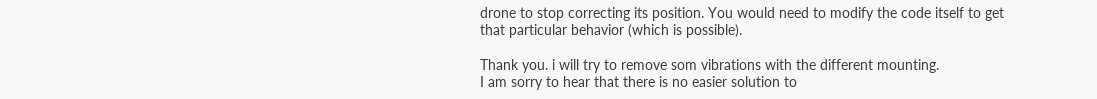drone to stop correcting its position. You would need to modify the code itself to get that particular behavior (which is possible).

Thank you. i will try to remove som vibrations with the different mounting.
I am sorry to hear that there is no easier solution to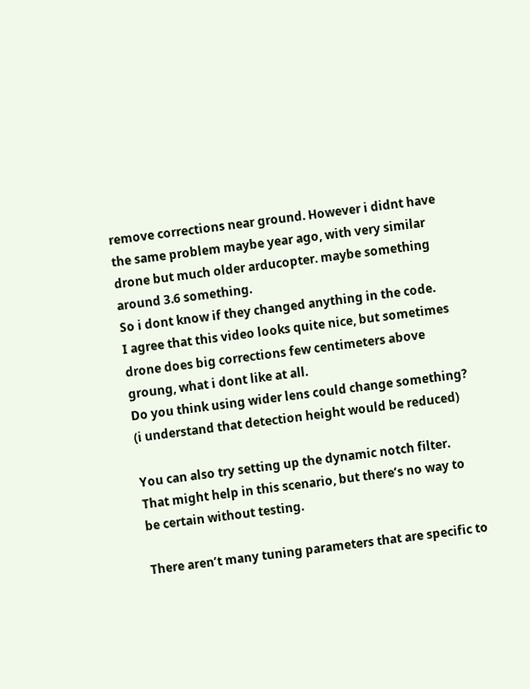remove corrections near ground. However i didnt have the same problem maybe year ago, with very similar drone but much older arducopter. maybe something around 3.6 something.
So i dont know if they changed anything in the code.
I agree that this video looks quite nice, but sometimes drone does big corrections few centimeters above groung, what i dont like at all.
Do you think using wider lens could change something? (i understand that detection height would be reduced)

You can also try setting up the dynamic notch filter. That might help in this scenario, but there’s no way to be certain without testing.

There aren’t many tuning parameters that are specific to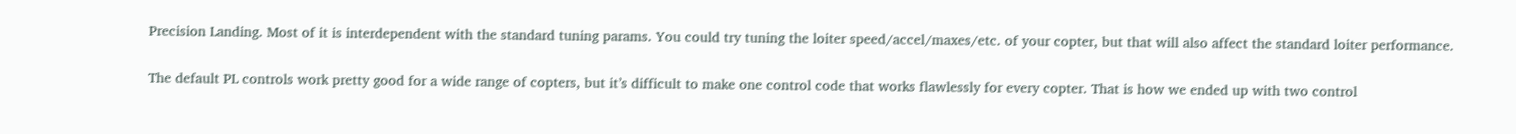Precision Landing. Most of it is interdependent with the standard tuning params. You could try tuning the loiter speed/accel/maxes/etc. of your copter, but that will also affect the standard loiter performance.

The default PL controls work pretty good for a wide range of copters, but it’s difficult to make one control code that works flawlessly for every copter. That is how we ended up with two control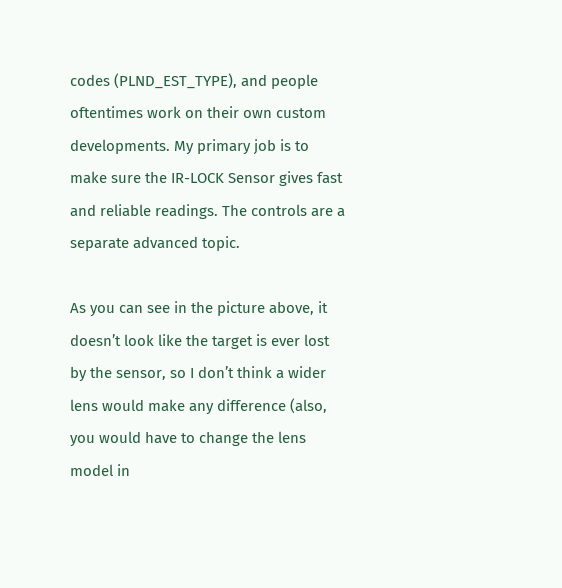codes (PLND_EST_TYPE), and people oftentimes work on their own custom developments. My primary job is to make sure the IR-LOCK Sensor gives fast and reliable readings. The controls are a separate advanced topic.

As you can see in the picture above, it doesn’t look like the target is ever lost by the sensor, so I don’t think a wider lens would make any difference (also, you would have to change the lens model in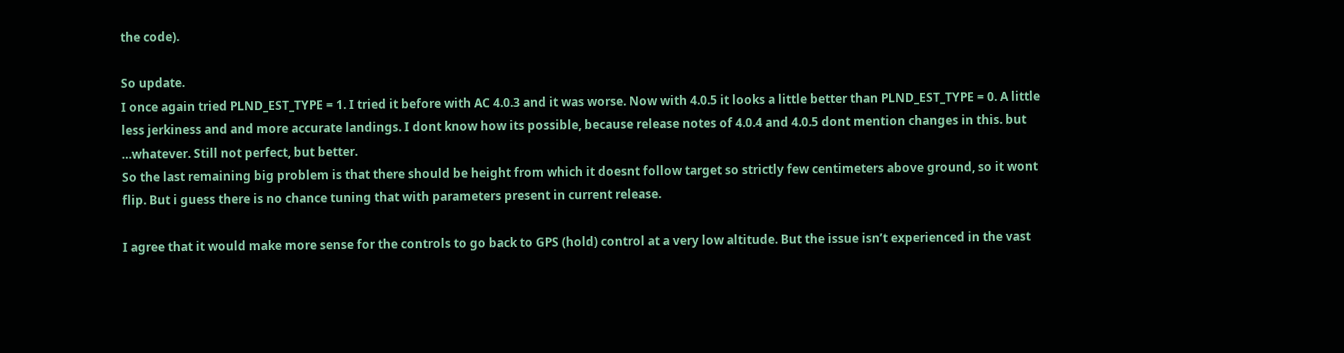the code).

So update.
I once again tried PLND_EST_TYPE = 1. I tried it before with AC 4.0.3 and it was worse. Now with 4.0.5 it looks a little better than PLND_EST_TYPE = 0. A little less jerkiness and and more accurate landings. I dont know how its possible, because release notes of 4.0.4 and 4.0.5 dont mention changes in this. but …whatever. Still not perfect, but better.
So the last remaining big problem is that there should be height from which it doesnt follow target so strictly few centimeters above ground, so it wont flip. But i guess there is no chance tuning that with parameters present in current release.

I agree that it would make more sense for the controls to go back to GPS (hold) control at a very low altitude. But the issue isn’t experienced in the vast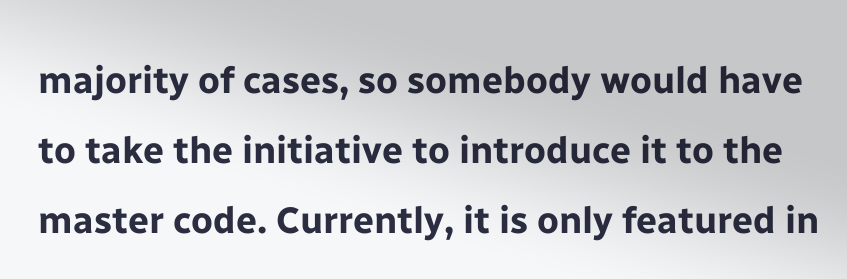majority of cases, so somebody would have to take the initiative to introduce it to the master code. Currently, it is only featured in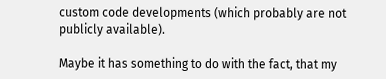custom code developments (which probably are not publicly available).

Maybe it has something to do with the fact, that my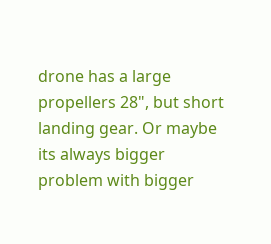drone has a large propellers 28", but short landing gear. Or maybe its always bigger problem with bigger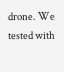drone. We tested with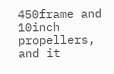450frame and 10inch propellers, and it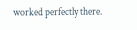worked perfectly there.